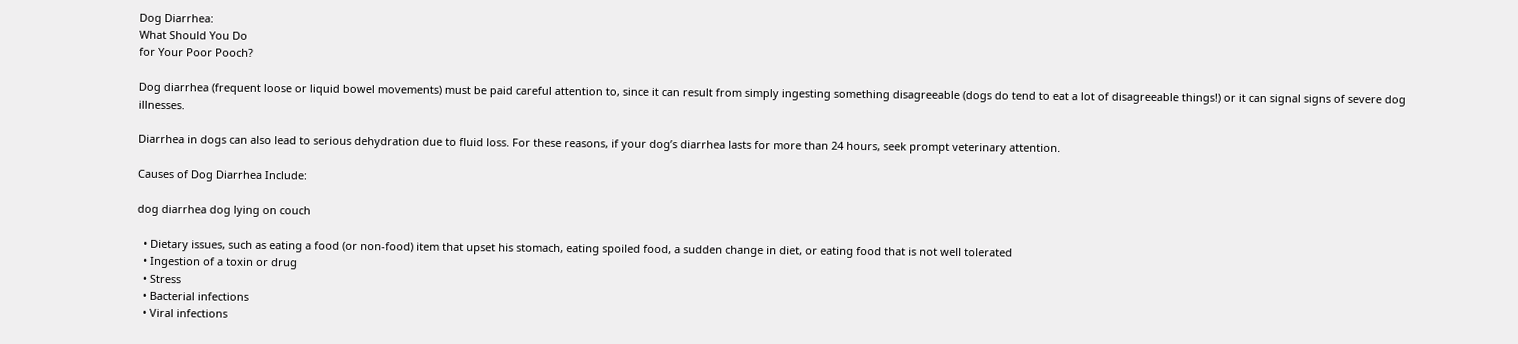Dog Diarrhea:
What Should You Do
for Your Poor Pooch?

Dog diarrhea (frequent loose or liquid bowel movements) must be paid careful attention to, since it can result from simply ingesting something disagreeable (dogs do tend to eat a lot of disagreeable things!) or it can signal signs of severe dog illnesses.

Diarrhea in dogs can also lead to serious dehydration due to fluid loss. For these reasons, if your dog’s diarrhea lasts for more than 24 hours, seek prompt veterinary attention.

Causes of Dog Diarrhea Include:

dog diarrhea dog lying on couch

  • Dietary issues, such as eating a food (or non-food) item that upset his stomach, eating spoiled food, a sudden change in diet, or eating food that is not well tolerated
  • Ingestion of a toxin or drug
  • Stress
  • Bacterial infections
  • Viral infections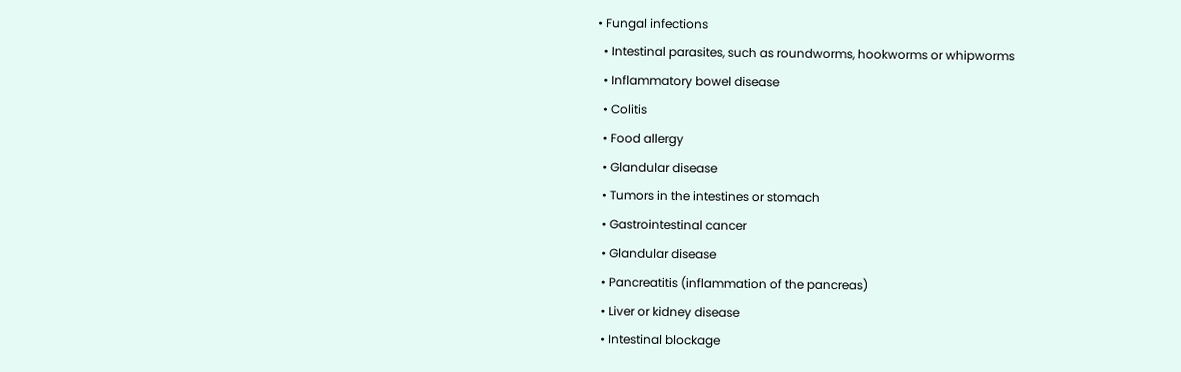• Fungal infections
  • Intestinal parasites, such as roundworms, hookworms or whipworms
  • Inflammatory bowel disease
  • Colitis
  • Food allergy
  • Glandular disease
  • Tumors in the intestines or stomach
  • Gastrointestinal cancer
  • Glandular disease
  • Pancreatitis (inflammation of the pancreas)
  • Liver or kidney disease
  • Intestinal blockage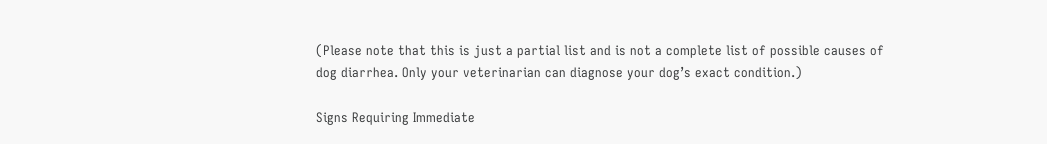(Please note that this is just a partial list and is not a complete list of possible causes of dog diarrhea. Only your veterinarian can diagnose your dog’s exact condition.)

Signs Requiring Immediate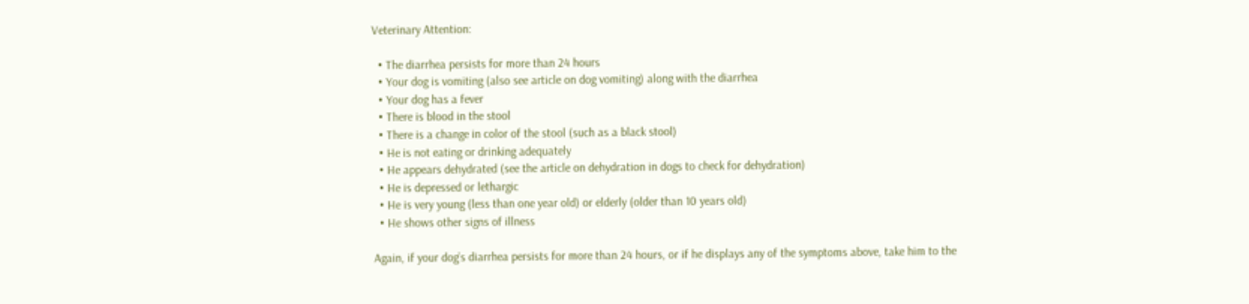Veterinary Attention:

  • The diarrhea persists for more than 24 hours
  • Your dog is vomiting (also see article on dog vomiting) along with the diarrhea
  • Your dog has a fever
  • There is blood in the stool
  • There is a change in color of the stool (such as a black stool)
  • He is not eating or drinking adequately
  • He appears dehydrated (see the article on dehydration in dogs to check for dehydration)
  • He is depressed or lethargic
  • He is very young (less than one year old) or elderly (older than 10 years old)
  • He shows other signs of illness

Again, if your dog’s diarrhea persists for more than 24 hours, or if he displays any of the symptoms above, take him to the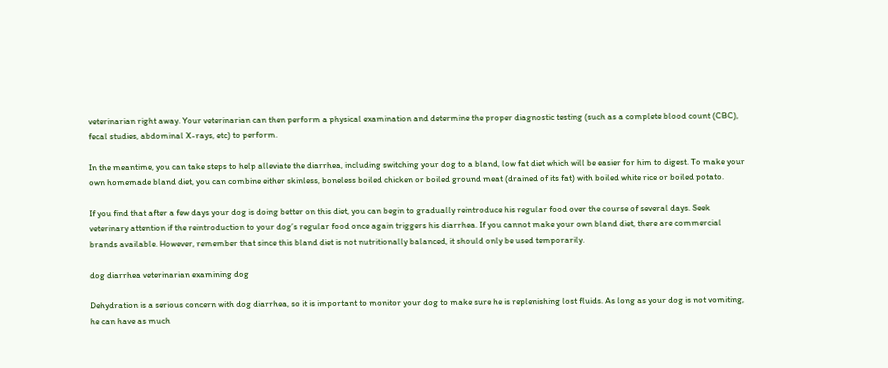veterinarian right away. Your veterinarian can then perform a physical examination and determine the proper diagnostic testing (such as a complete blood count (CBC), fecal studies, abdominal X-rays, etc) to perform.

In the meantime, you can take steps to help alleviate the diarrhea, including switching your dog to a bland, low fat diet which will be easier for him to digest. To make your own homemade bland diet, you can combine either skinless, boneless boiled chicken or boiled ground meat (drained of its fat) with boiled white rice or boiled potato.

If you find that after a few days your dog is doing better on this diet, you can begin to gradually reintroduce his regular food over the course of several days. Seek veterinary attention if the reintroduction to your dog’s regular food once again triggers his diarrhea. If you cannot make your own bland diet, there are commercial brands available. However, remember that since this bland diet is not nutritionally balanced, it should only be used temporarily.

dog diarrhea veterinarian examining dog

Dehydration is a serious concern with dog diarrhea, so it is important to monitor your dog to make sure he is replenishing lost fluids. As long as your dog is not vomiting, he can have as much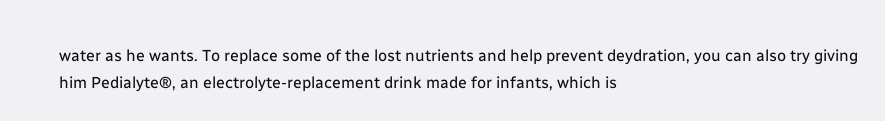water as he wants. To replace some of the lost nutrients and help prevent deydration, you can also try giving him Pedialyte®, an electrolyte-replacement drink made for infants, which is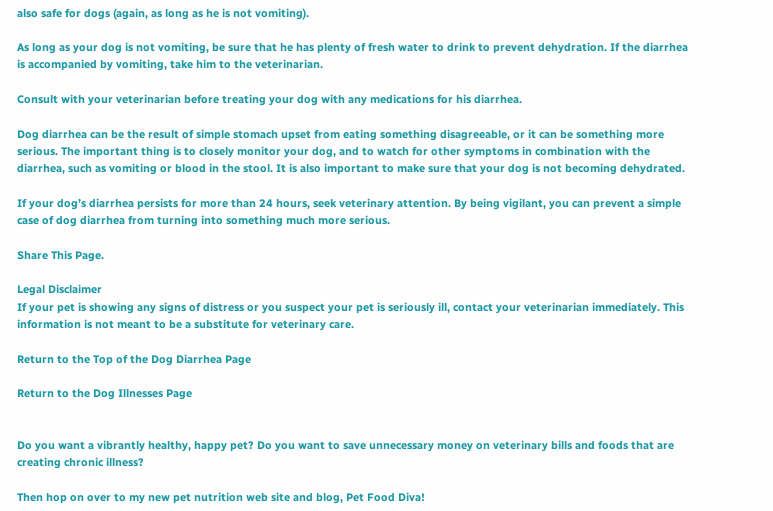also safe for dogs (again, as long as he is not vomiting).

As long as your dog is not vomiting, be sure that he has plenty of fresh water to drink to prevent dehydration. If the diarrhea is accompanied by vomiting, take him to the veterinarian.

Consult with your veterinarian before treating your dog with any medications for his diarrhea.

Dog diarrhea can be the result of simple stomach upset from eating something disagreeable, or it can be something more serious. The important thing is to closely monitor your dog, and to watch for other symptoms in combination with the diarrhea, such as vomiting or blood in the stool. It is also important to make sure that your dog is not becoming dehydrated.

If your dog’s diarrhea persists for more than 24 hours, seek veterinary attention. By being vigilant, you can prevent a simple case of dog diarrhea from turning into something much more serious.

Share This Page.

Legal Disclaimer
If your pet is showing any signs of distress or you suspect your pet is seriously ill, contact your veterinarian immediately. This information is not meant to be a substitute for veterinary care.

Return to the Top of the Dog Diarrhea Page

Return to the Dog Illnesses Page


Do you want a vibrantly healthy, happy pet? Do you want to save unnecessary money on veterinary bills and foods that are creating chronic illness?

Then hop on over to my new pet nutrition web site and blog, Pet Food Diva!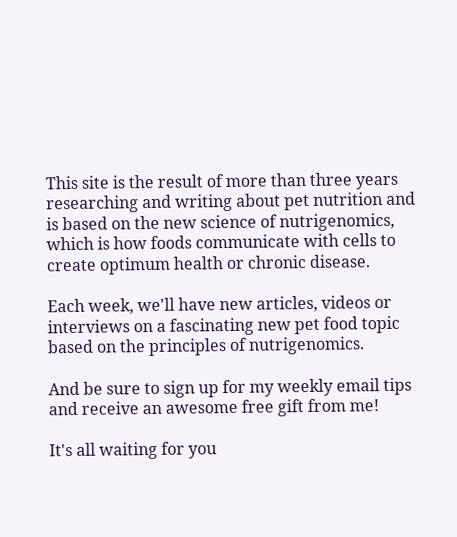This site is the result of more than three years researching and writing about pet nutrition and is based on the new science of nutrigenomics, which is how foods communicate with cells to create optimum health or chronic disease.

Each week, we'll have new articles, videos or interviews on a fascinating new pet food topic based on the principles of nutrigenomics.

And be sure to sign up for my weekly email tips and receive an awesome free gift from me!

It's all waiting for you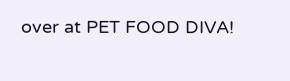over at PET FOOD DIVA!